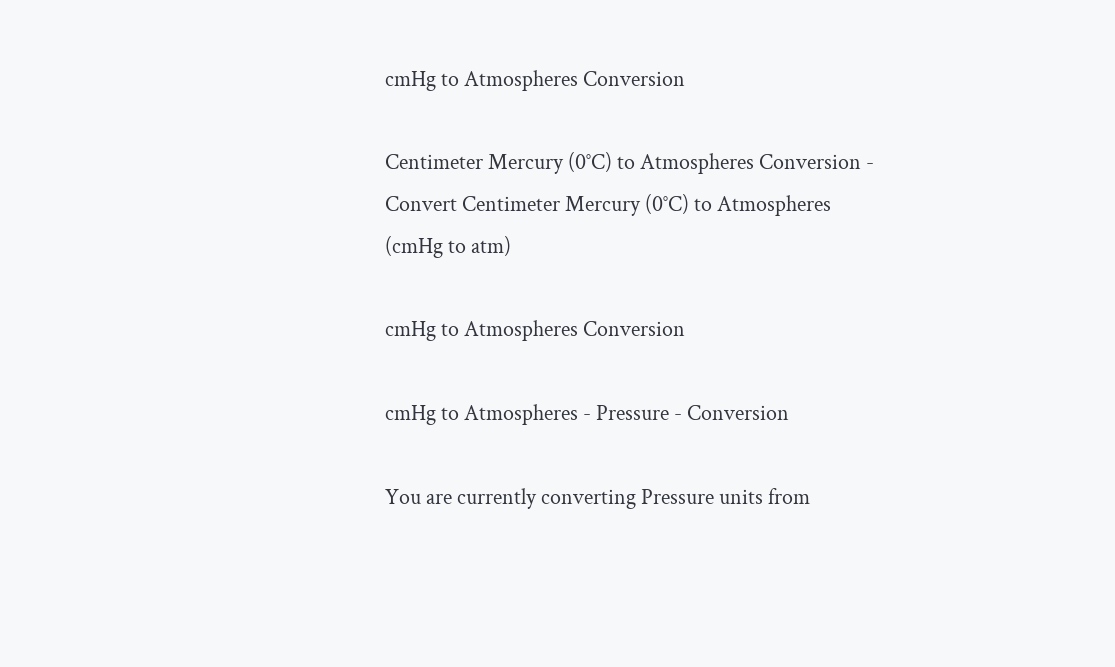cmHg to Atmospheres Conversion

Centimeter Mercury (0°C) to Atmospheres Conversion - Convert Centimeter Mercury (0°C) to Atmospheres (cmHg to atm)

cmHg to Atmospheres Conversion

cmHg to Atmospheres - Pressure - Conversion

You are currently converting Pressure units from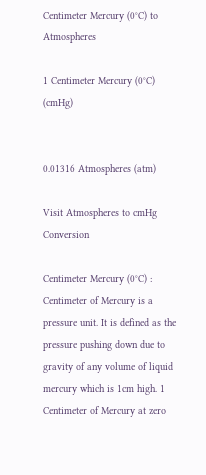Centimeter Mercury (0°C) to Atmospheres

1 Centimeter Mercury (0°C) (cmHg)


0.01316 Atmospheres (atm)

Visit Atmospheres to cmHg Conversion

Centimeter Mercury (0°C) : Centimeter of Mercury is a pressure unit. It is defined as the pressure pushing down due to gravity of any volume of liquid mercury which is 1cm high. 1 Centimeter of Mercury at zero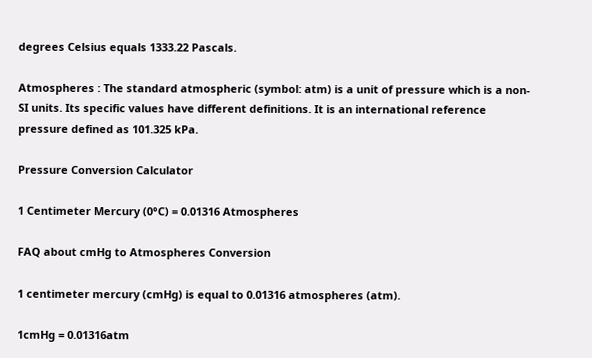degrees Celsius equals 1333.22 Pascals.

Atmospheres : The standard atmospheric (symbol: atm) is a unit of pressure which is a non-SI units. Its specific values have different definitions. It is an international reference pressure defined as 101.325 kPa.

Pressure Conversion Calculator

1 Centimeter Mercury (0°C) = 0.01316 Atmospheres

FAQ about cmHg to Atmospheres Conversion

1 centimeter mercury (cmHg) is equal to 0.01316 atmospheres (atm).

1cmHg = 0.01316atm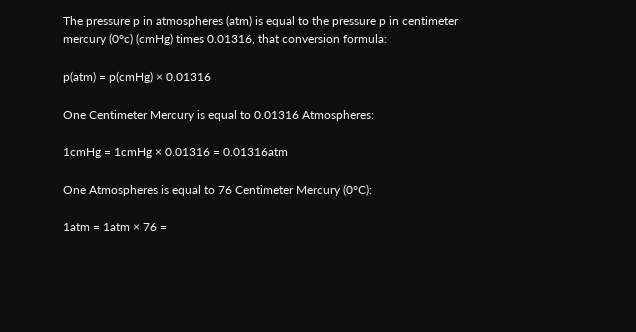The pressure p in atmospheres (atm) is equal to the pressure p in centimeter mercury (0°c) (cmHg) times 0.01316, that conversion formula:

p(atm) = p(cmHg) × 0.01316

One Centimeter Mercury is equal to 0.01316 Atmospheres:

1cmHg = 1cmHg × 0.01316 = 0.01316atm

One Atmospheres is equal to 76 Centimeter Mercury (0°C):

1atm = 1atm × 76 =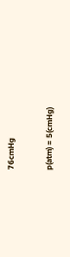76cmHg

p(atm) = 5(cmHg)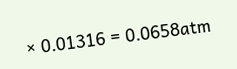× 0.01316 = 0.0658atm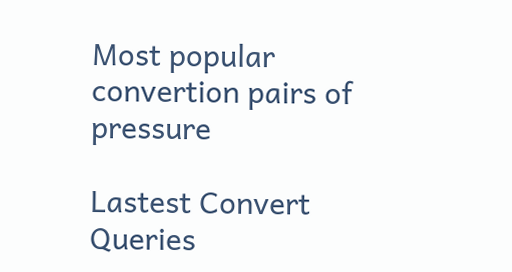Most popular convertion pairs of pressure

Lastest Convert Queries